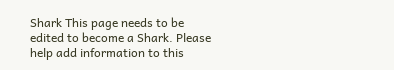Shark This page needs to be edited to become a Shark. Please help add information to this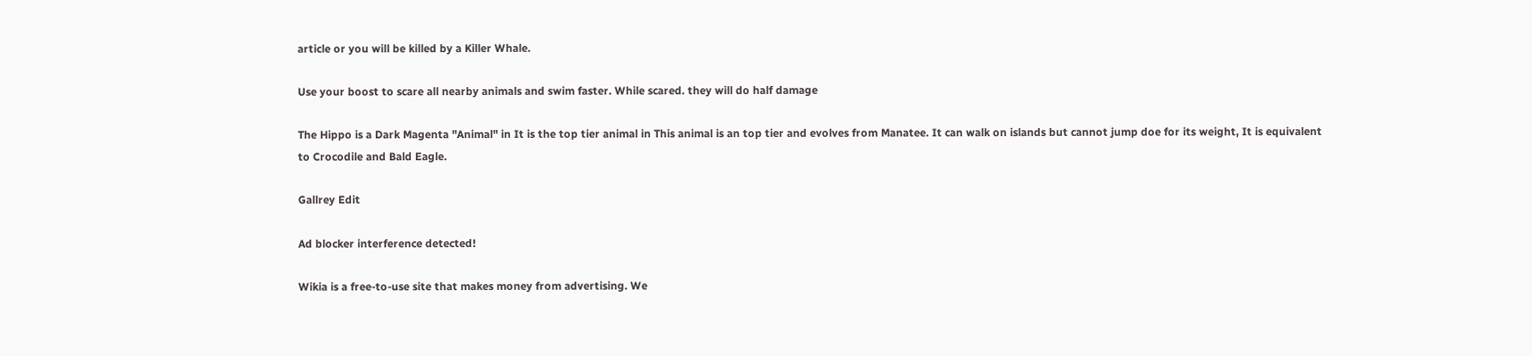article or you will be killed by a Killer Whale.

Use your boost to scare all nearby animals and swim faster. While scared. they will do half damage

The Hippo is a Dark Magenta "Animal" in It is the top tier animal in This animal is an top tier and evolves from Manatee. It can walk on islands but cannot jump doe for its weight, It is equivalent to Crocodile and Bald Eagle.

Gallrey Edit

Ad blocker interference detected!

Wikia is a free-to-use site that makes money from advertising. We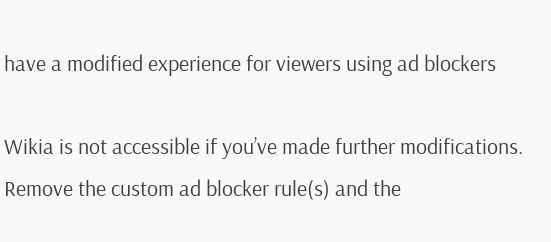have a modified experience for viewers using ad blockers

Wikia is not accessible if you’ve made further modifications. Remove the custom ad blocker rule(s) and the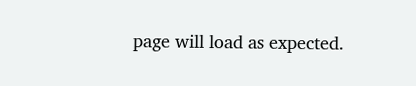page will load as expected.